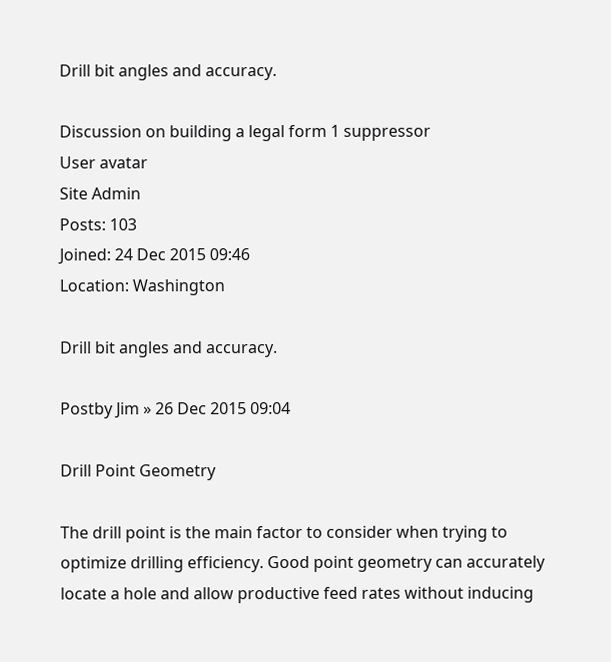Drill bit angles and accuracy.

Discussion on building a legal form 1 suppressor
User avatar
Site Admin
Posts: 103
Joined: 24 Dec 2015 09:46
Location: Washington

Drill bit angles and accuracy.

Postby Jim » 26 Dec 2015 09:04

Drill Point Geometry

The drill point is the main factor to consider when trying to
optimize drilling efficiency. Good point geometry can accurately
locate a hole and allow productive feed rates without inducing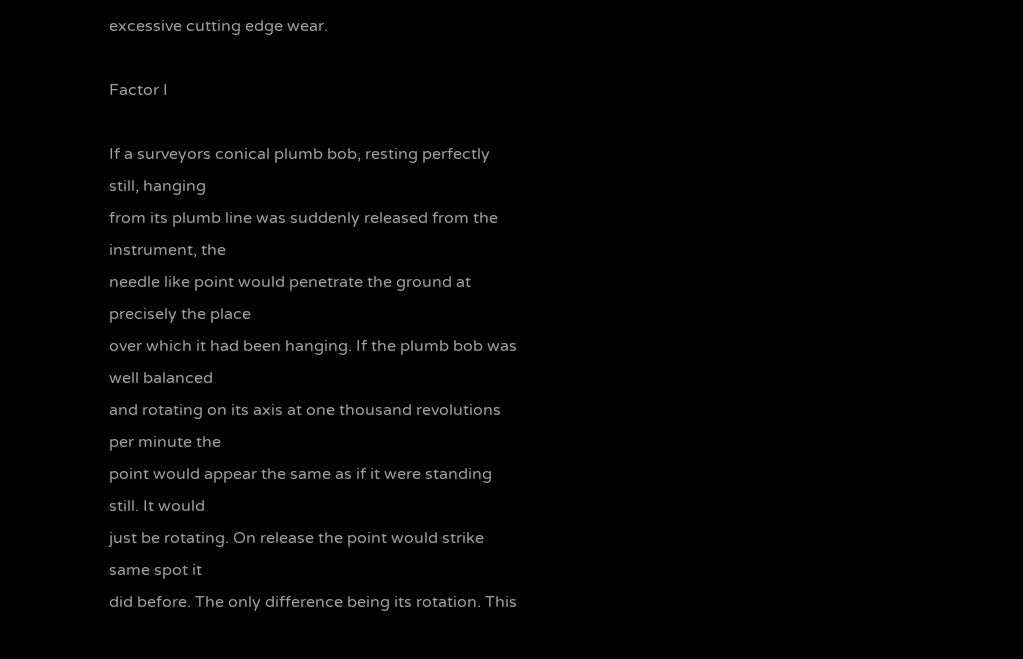excessive cutting edge wear.

Factor I

If a surveyors conical plumb bob, resting perfectly still, hanging
from its plumb line was suddenly released from the instrument, the
needle like point would penetrate the ground at precisely the place
over which it had been hanging. If the plumb bob was well balanced
and rotating on its axis at one thousand revolutions per minute the
point would appear the same as if it were standing still. It would
just be rotating. On release the point would strike same spot it
did before. The only difference being its rotation. This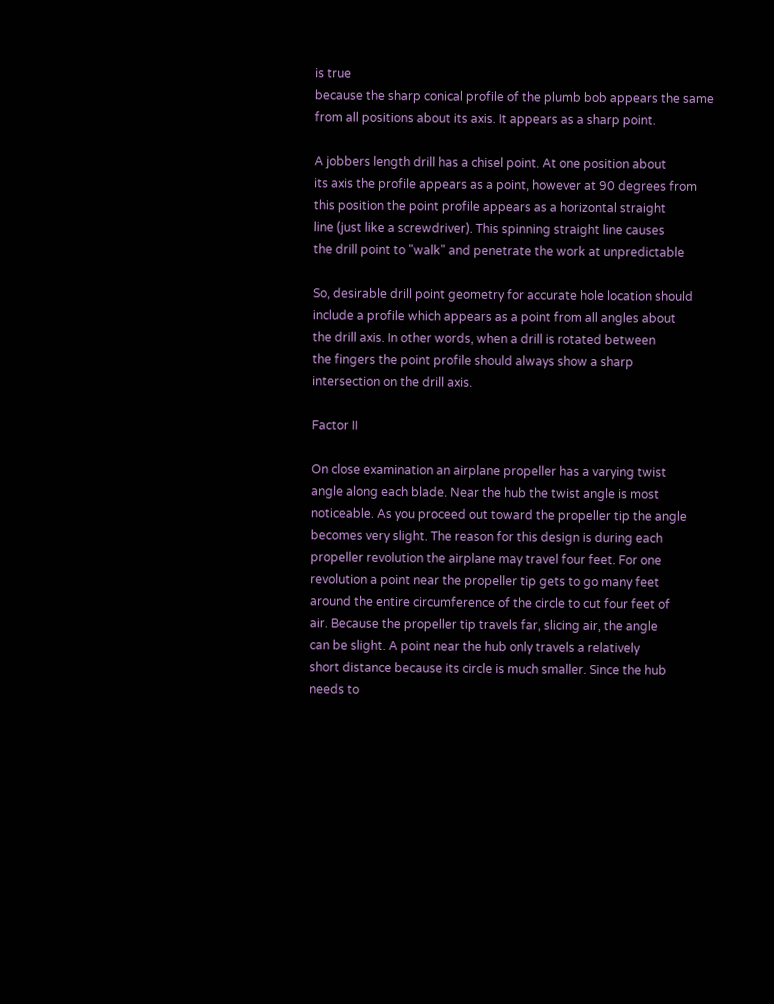is true
because the sharp conical profile of the plumb bob appears the same
from all positions about its axis. It appears as a sharp point.

A jobbers length drill has a chisel point. At one position about
its axis the profile appears as a point, however at 90 degrees from
this position the point profile appears as a horizontal straight
line (just like a screwdriver). This spinning straight line causes
the drill point to "walk" and penetrate the work at unpredictable

So, desirable drill point geometry for accurate hole location should
include a profile which appears as a point from all angles about
the drill axis. In other words, when a drill is rotated between
the fingers the point profile should always show a sharp
intersection on the drill axis.

Factor II

On close examination an airplane propeller has a varying twist
angle along each blade. Near the hub the twist angle is most
noticeable. As you proceed out toward the propeller tip the angle
becomes very slight. The reason for this design is during each
propeller revolution the airplane may travel four feet. For one
revolution a point near the propeller tip gets to go many feet
around the entire circumference of the circle to cut four feet of
air. Because the propeller tip travels far, slicing air, the angle
can be slight. A point near the hub only travels a relatively
short distance because its circle is much smaller. Since the hub
needs to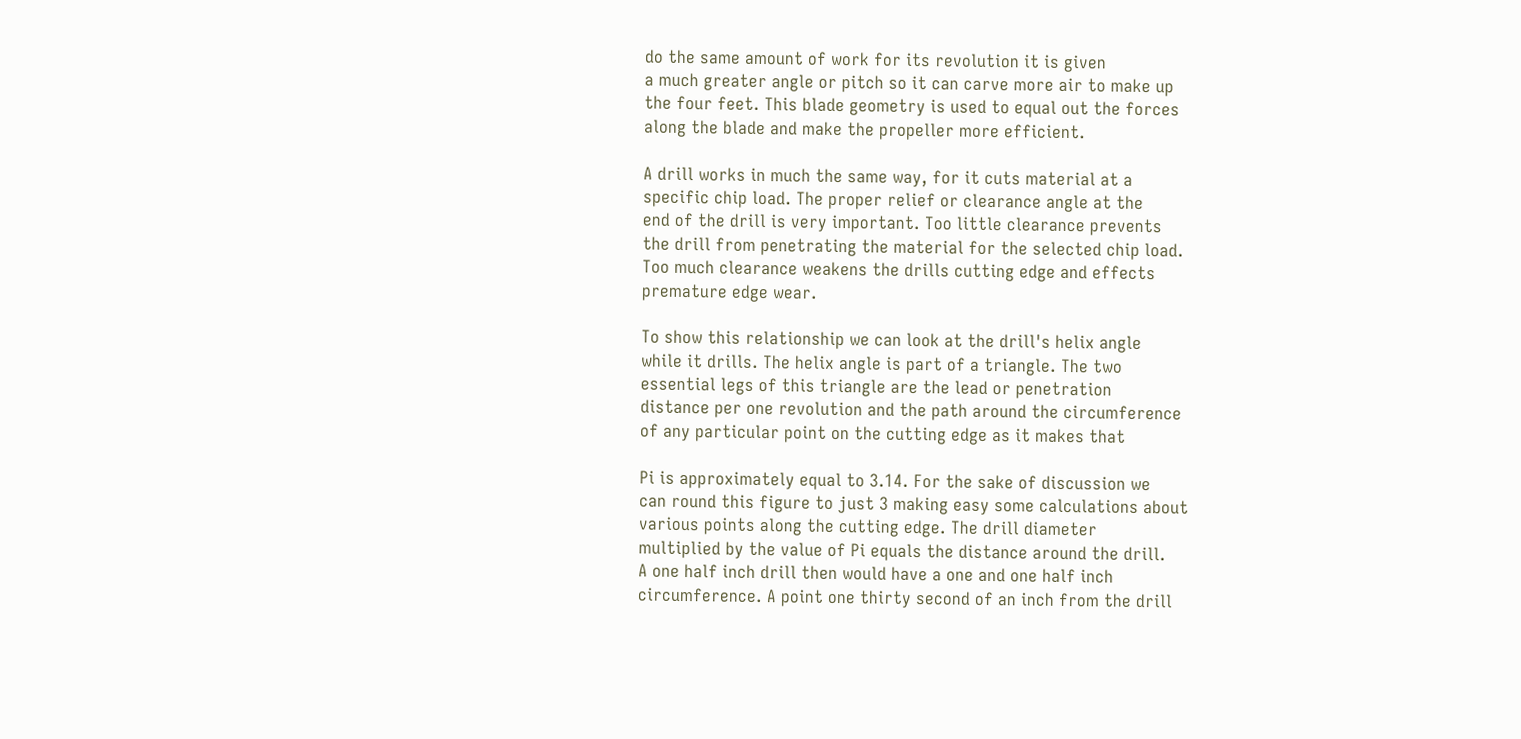do the same amount of work for its revolution it is given
a much greater angle or pitch so it can carve more air to make up
the four feet. This blade geometry is used to equal out the forces
along the blade and make the propeller more efficient.

A drill works in much the same way, for it cuts material at a
specific chip load. The proper relief or clearance angle at the
end of the drill is very important. Too little clearance prevents
the drill from penetrating the material for the selected chip load.
Too much clearance weakens the drills cutting edge and effects
premature edge wear.

To show this relationship we can look at the drill's helix angle
while it drills. The helix angle is part of a triangle. The two
essential legs of this triangle are the lead or penetration
distance per one revolution and the path around the circumference
of any particular point on the cutting edge as it makes that

Pi is approximately equal to 3.14. For the sake of discussion we
can round this figure to just 3 making easy some calculations about
various points along the cutting edge. The drill diameter
multiplied by the value of Pi equals the distance around the drill.
A one half inch drill then would have a one and one half inch
circumference. A point one thirty second of an inch from the drill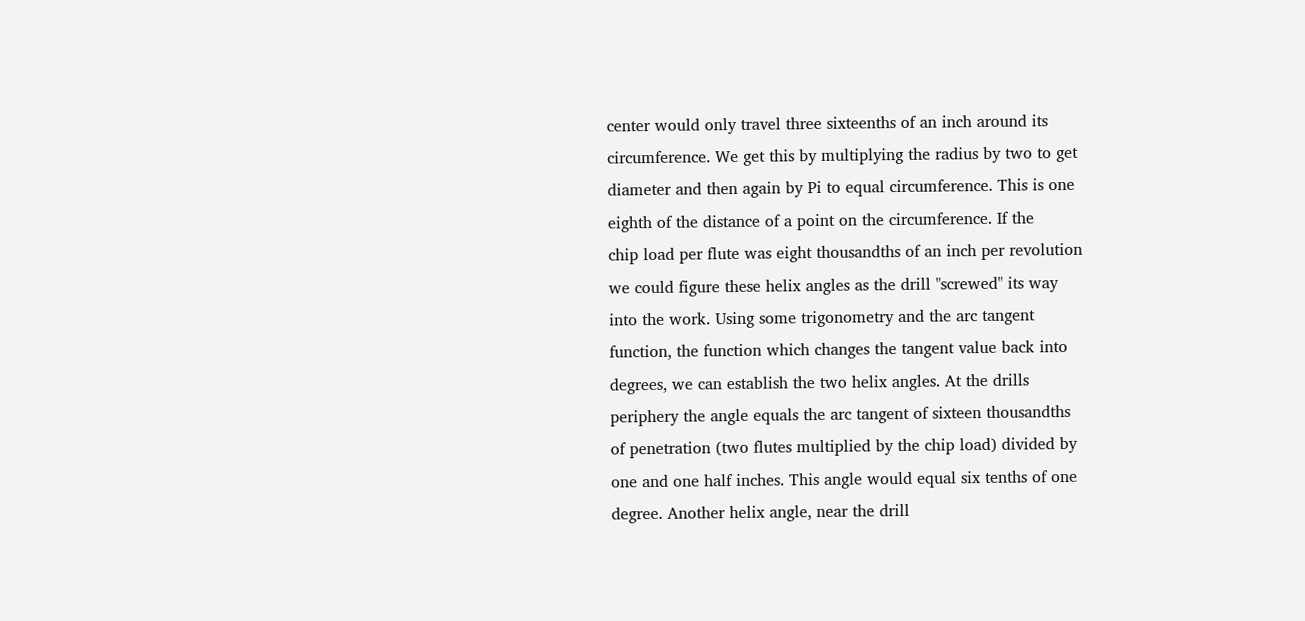center would only travel three sixteenths of an inch around its
circumference. We get this by multiplying the radius by two to get
diameter and then again by Pi to equal circumference. This is one
eighth of the distance of a point on the circumference. If the
chip load per flute was eight thousandths of an inch per revolution
we could figure these helix angles as the drill "screwed" its way
into the work. Using some trigonometry and the arc tangent
function, the function which changes the tangent value back into
degrees, we can establish the two helix angles. At the drills
periphery the angle equals the arc tangent of sixteen thousandths
of penetration (two flutes multiplied by the chip load) divided by
one and one half inches. This angle would equal six tenths of one
degree. Another helix angle, near the drill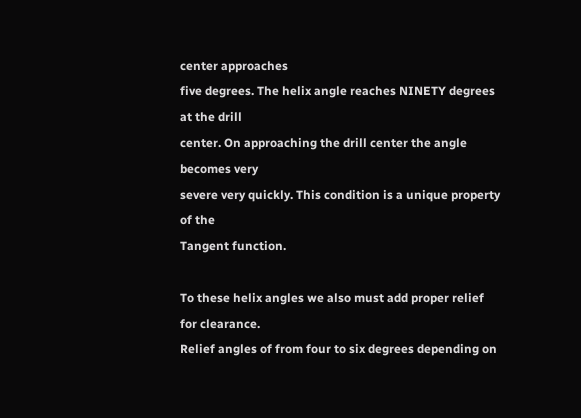center approaches
five degrees. The helix angle reaches NINETY degrees at the drill
center. On approaching the drill center the angle becomes very
severe very quickly. This condition is a unique property of the
Tangent function.

To these helix angles we also must add proper relief for clearance.
Relief angles of from four to six degrees depending on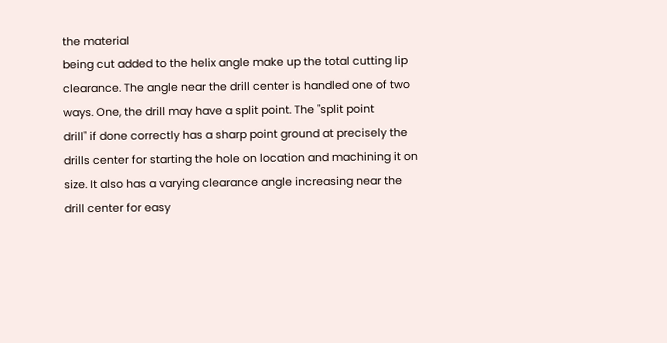the material
being cut added to the helix angle make up the total cutting lip
clearance. The angle near the drill center is handled one of two
ways. One, the drill may have a split point. The "split point
drill" if done correctly has a sharp point ground at precisely the
drills center for starting the hole on location and machining it on
size. It also has a varying clearance angle increasing near the
drill center for easy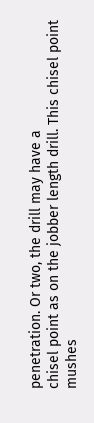penetration. Or two, the drill may have a
chisel point as on the jobber length drill. This chisel point
mushes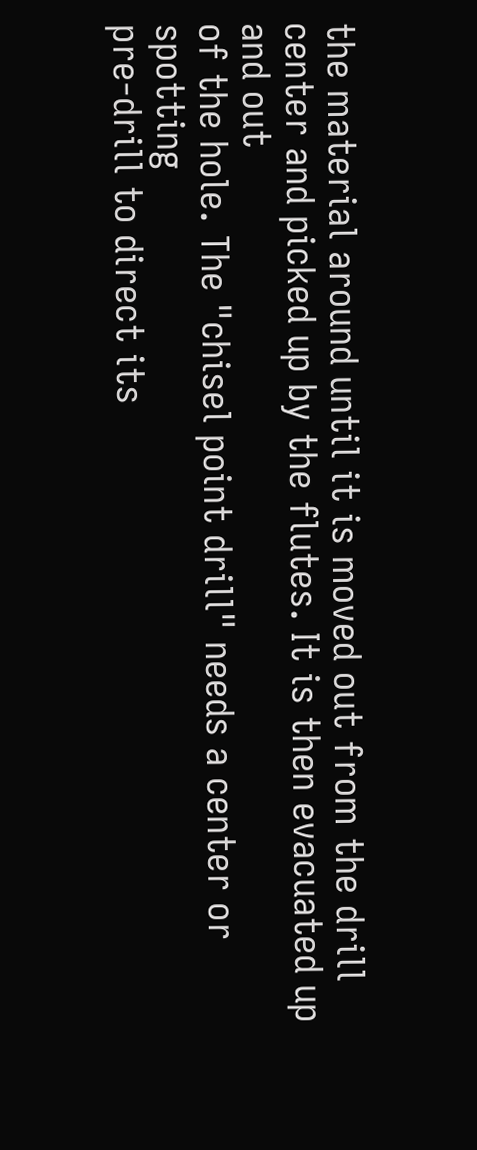the material around until it is moved out from the drill
center and picked up by the flutes. It is then evacuated up and out
of the hole. The "chisel point drill" needs a center or spotting
pre-drill to direct its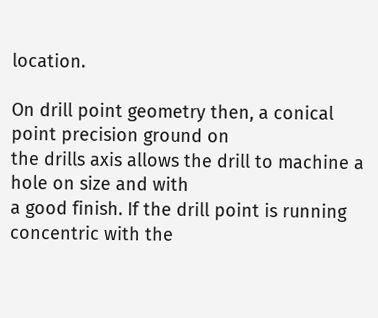location.

On drill point geometry then, a conical point precision ground on
the drills axis allows the drill to machine a hole on size and with
a good finish. If the drill point is running concentric with the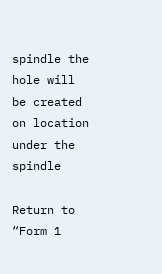spindle the hole will be created on location under the spindle

Return to “Form 1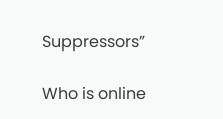Suppressors”

Who is online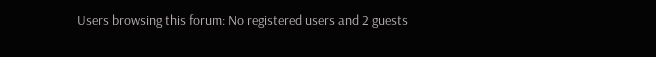Users browsing this forum: No registered users and 2 guests